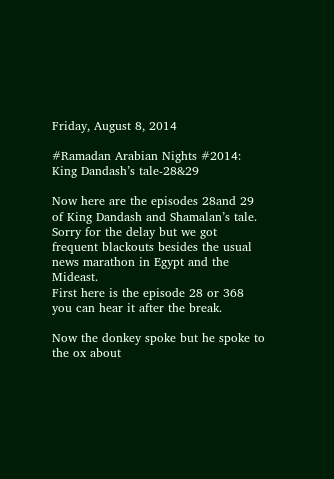Friday, August 8, 2014

#Ramadan Arabian Nights #2014: King Dandash’s tale-28&29

Now here are the episodes 28and 29 of King Dandash and Shamalan’s tale. Sorry for the delay but we got frequent blackouts besides the usual news marathon in Egypt and the Mideast.
First here is the episode 28 or 368 you can hear it after the break.

Now the donkey spoke but he spoke to the ox about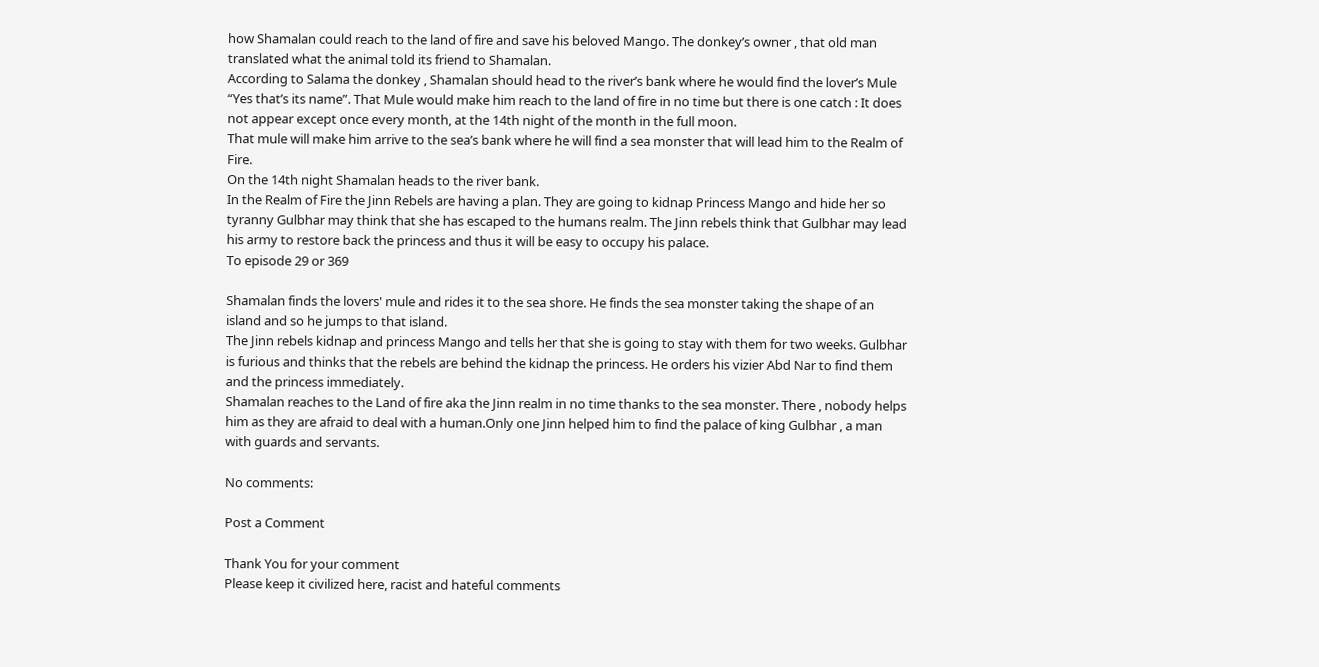how Shamalan could reach to the land of fire and save his beloved Mango. The donkey’s owner , that old man translated what the animal told its friend to Shamalan.
According to Salama the donkey , Shamalan should head to the river’s bank where he would find the lover’s Mule “Yes that’s its name”. That Mule would make him reach to the land of fire in no time but there is one catch : It does not appear except once every month, at the 14th night of the month in the full moon.
That mule will make him arrive to the sea’s bank where he will find a sea monster that will lead him to the Realm of Fire.
On the 14th night Shamalan heads to the river bank.
In the Realm of Fire the Jinn Rebels are having a plan. They are going to kidnap Princess Mango and hide her so tyranny Gulbhar may think that she has escaped to the humans realm. The Jinn rebels think that Gulbhar may lead his army to restore back the princess and thus it will be easy to occupy his palace.
To episode 29 or 369

Shamalan finds the lovers' mule and rides it to the sea shore. He finds the sea monster taking the shape of an island and so he jumps to that island.
The Jinn rebels kidnap and princess Mango and tells her that she is going to stay with them for two weeks. Gulbhar is furious and thinks that the rebels are behind the kidnap the princess. He orders his vizier Abd Nar to find them and the princess immediately.
Shamalan reaches to the Land of fire aka the Jinn realm in no time thanks to the sea monster. There , nobody helps him as they are afraid to deal with a human.Only one Jinn helped him to find the palace of king Gulbhar , a man with guards and servants.

No comments:

Post a Comment

Thank You for your comment
Please keep it civilized here, racist and hateful comments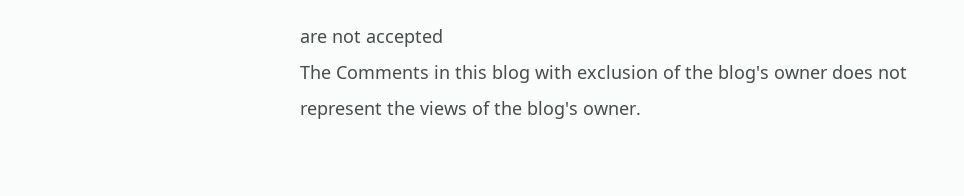are not accepted
The Comments in this blog with exclusion of the blog's owner does not represent the views of the blog's owner.